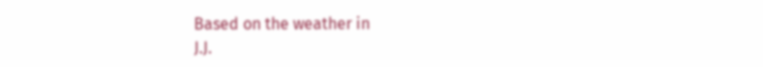Based on the weather in
J.J.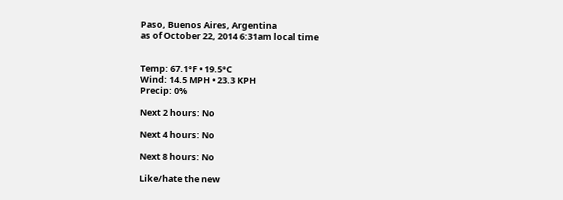Paso, Buenos Aires, Argentina
as of October 22, 2014 6:31am local time


Temp: 67.1°F • 19.5°C
Wind: 14.5 MPH • 23.3 KPH
Precip: 0%

Next 2 hours: No

Next 4 hours: No

Next 8 hours: No

Like/hate the new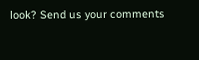look? Send us your comments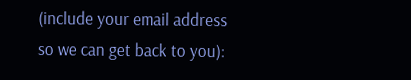(include your email address so we can get back to you):